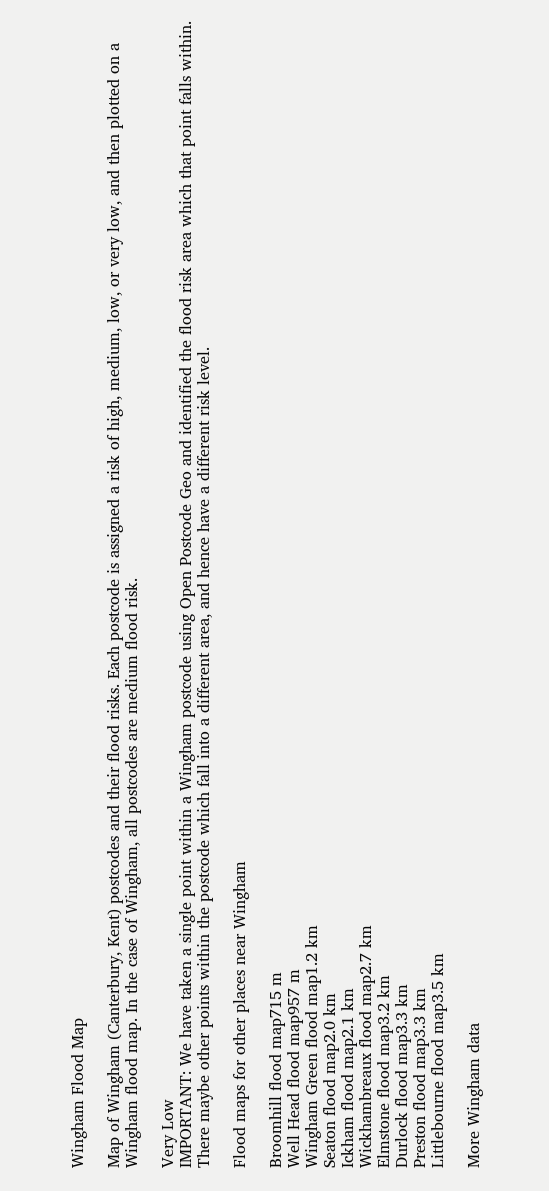Wingham Flood Map

Map of Wingham (Canterbury, Kent) postcodes and their flood risks. Each postcode is assigned a risk of high, medium, low, or very low, and then plotted on a Wingham flood map. In the case of Wingham, all postcodes are medium flood risk.

Very Low
IMPORTANT: We have taken a single point within a Wingham postcode using Open Postcode Geo and identified the flood risk area which that point falls within. There maybe other points within the postcode which fall into a different area, and hence have a different risk level.

Flood maps for other places near Wingham

Broomhill flood map715 m
Well Head flood map957 m
Wingham Green flood map1.2 km
Seaton flood map2.0 km
Ickham flood map2.1 km
Wickhambreaux flood map2.7 km
Elmstone flood map3.2 km
Durlock flood map3.3 km
Preston flood map3.3 km
Littlebourne flood map3.5 km

More Wingham data